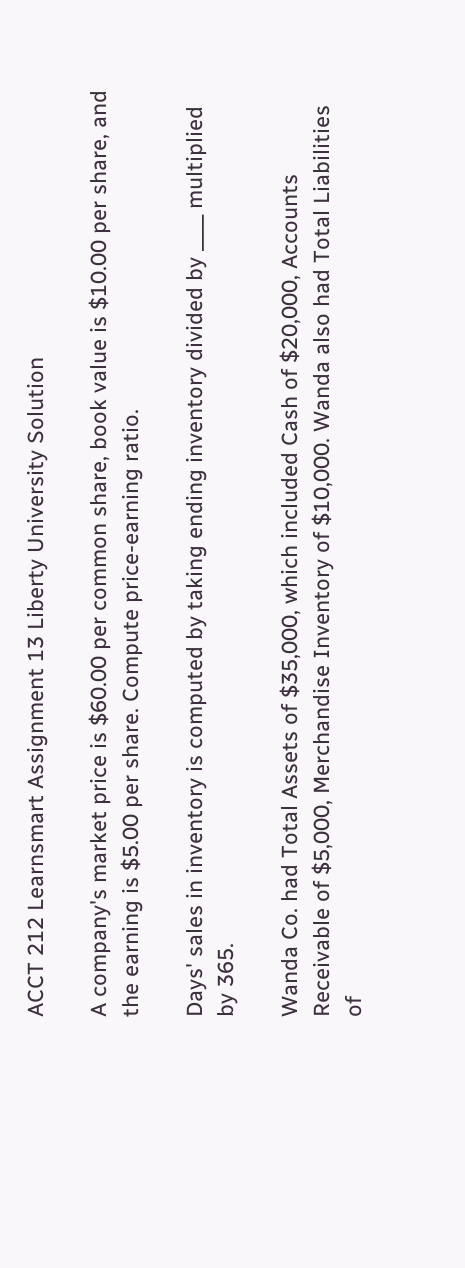ACCT 212 Learnsmart Assignment 13 Liberty University Solution

A company's market price is $60.00 per common share, book value is $10.00 per share, and the earning is $5.00 per share. Compute price-earning ratio.

Days' sales in inventory is computed by taking ending inventory divided by ____ multiplied by 365.

Wanda Co. had Total Assets of $35,000, which included Cash of $20,000, Accounts Receivable of $5,000, Merchandise Inventory of $10,000. Wanda also had Total Liabilities of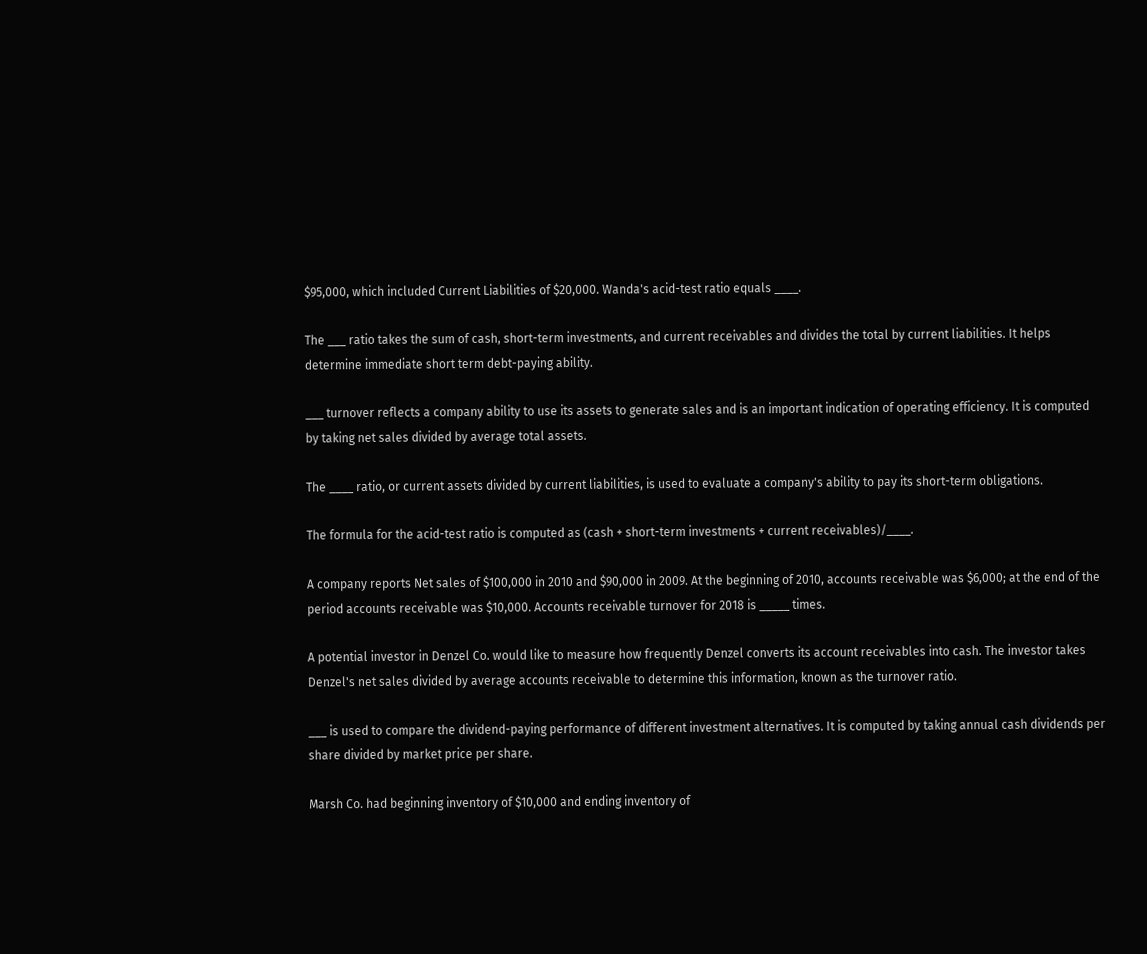$95,000, which included Current Liabilities of $20,000. Wanda's acid-test ratio equals ____.

The ___ ratio takes the sum of cash, short-term investments, and current receivables and divides the total by current liabilities. It helps determine immediate short term debt-paying ability.

___ turnover reflects a company ability to use its assets to generate sales and is an important indication of operating efficiency. It is computed by taking net sales divided by average total assets.

The ____ ratio, or current assets divided by current liabilities, is used to evaluate a company's ability to pay its short-term obligations.

The formula for the acid-test ratio is computed as (cash + short-term investments + current receivables)/____.

A company reports Net sales of $100,000 in 2010 and $90,000 in 2009. At the beginning of 2010, accounts receivable was $6,000; at the end of the period accounts receivable was $10,000. Accounts receivable turnover for 2018 is _____ times.

A potential investor in Denzel Co. would like to measure how frequently Denzel converts its account receivables into cash. The investor takes Denzel's net sales divided by average accounts receivable to determine this information, known as the turnover ratio.

___ is used to compare the dividend-paying performance of different investment alternatives. It is computed by taking annual cash dividends per share divided by market price per share.

Marsh Co. had beginning inventory of $10,000 and ending inventory of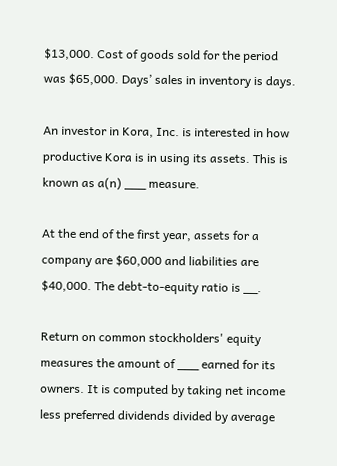$13,000. Cost of goods sold for the period was $65,000. Days’ sales in inventory is days.

An investor in Kora, Inc. is interested in how productive Kora is in using its assets. This is known as a(n) ___ measure.

At the end of the first year, assets for a company are $60,000 and liabilities are $40,000. The debt-to-equity ratio is __.

Return on common stockholders' equity measures the amount of ___ earned for its owners. It is computed by taking net income less preferred dividends divided by average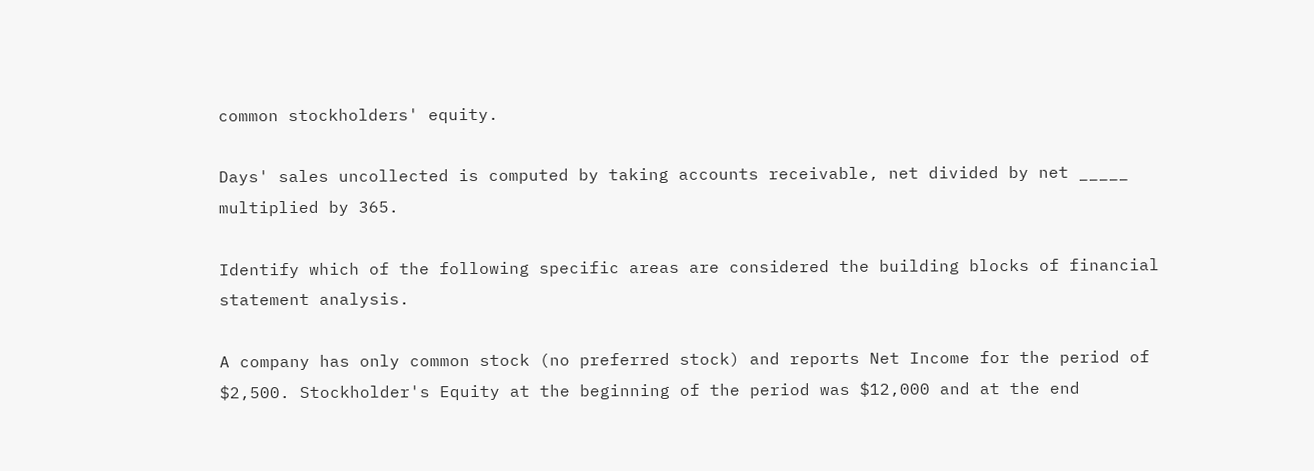common stockholders' equity.

Days' sales uncollected is computed by taking accounts receivable, net divided by net _____ multiplied by 365.

Identify which of the following specific areas are considered the building blocks of financial statement analysis.

A company has only common stock (no preferred stock) and reports Net Income for the period of $2,500. Stockholder's Equity at the beginning of the period was $12,000 and at the end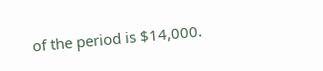of the period is $14,000.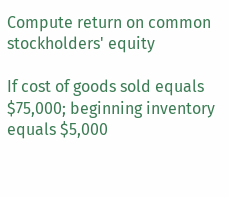Compute return on common stockholders' equity

If cost of goods sold equals $75,000; beginning inventory equals $5,000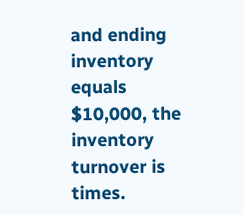and ending inventory equals $10,000, the inventory turnover is times.